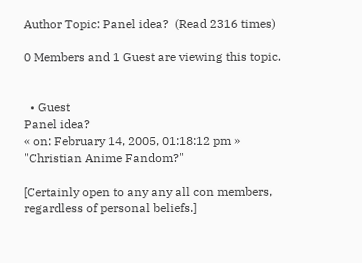Author Topic: Panel idea?  (Read 2316 times)

0 Members and 1 Guest are viewing this topic.


  • Guest
Panel idea?
« on: February 14, 2005, 01:18:12 pm »
"Christian Anime Fandom?"

[Certainly open to any any all con members,
regardless of personal beliefs.]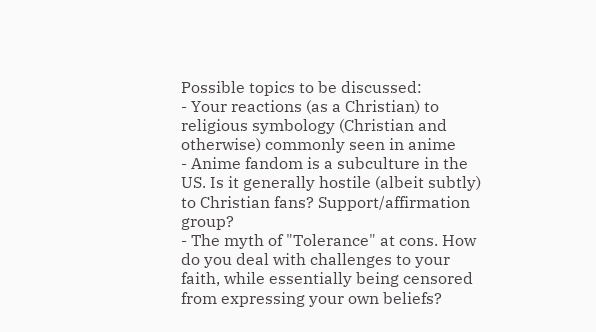Possible topics to be discussed:
- Your reactions (as a Christian) to religious symbology (Christian and otherwise) commonly seen in anime
- Anime fandom is a subculture in the US. Is it generally hostile (albeit subtly) to Christian fans? Support/affirmation group?
- The myth of "Tolerance" at cons. How do you deal with challenges to your faith, while essentially being censored from expressing your own beliefs?